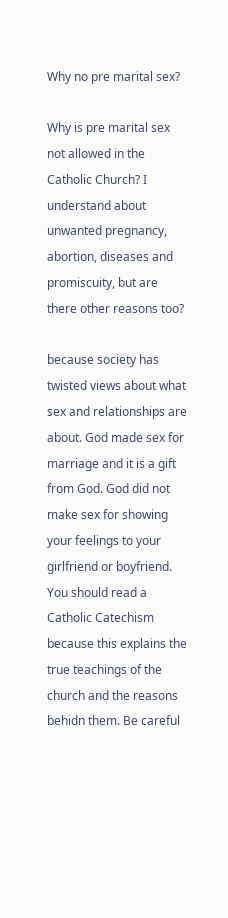Why no pre marital sex?

Why is pre marital sex not allowed in the Catholic Church? I understand about unwanted pregnancy, abortion, diseases and promiscuity, but are there other reasons too?

because society has twisted views about what sex and relationships are about. God made sex for marriage and it is a gift from God. God did not make sex for showing your feelings to your girlfriend or boyfriend. You should read a Catholic Catechism because this explains the true teachings of the church and the reasons behidn them. Be careful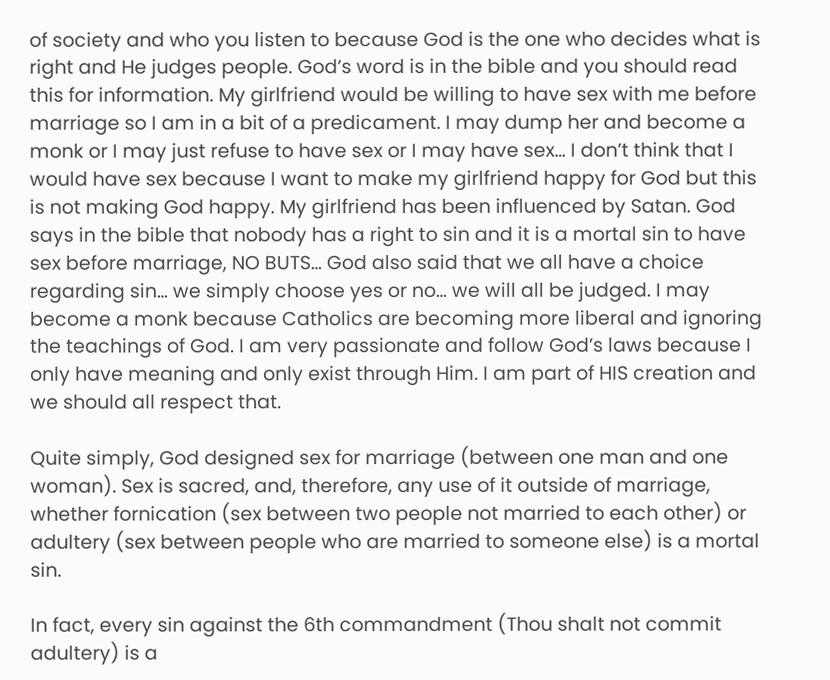of society and who you listen to because God is the one who decides what is right and He judges people. God’s word is in the bible and you should read this for information. My girlfriend would be willing to have sex with me before marriage so I am in a bit of a predicament. I may dump her and become a monk or I may just refuse to have sex or I may have sex… I don’t think that I would have sex because I want to make my girlfriend happy for God but this is not making God happy. My girlfriend has been influenced by Satan. God says in the bible that nobody has a right to sin and it is a mortal sin to have sex before marriage, NO BUTS… God also said that we all have a choice regarding sin… we simply choose yes or no… we will all be judged. I may become a monk because Catholics are becoming more liberal and ignoring the teachings of God. I am very passionate and follow God’s laws because I only have meaning and only exist through Him. I am part of HIS creation and we should all respect that.

Quite simply, God designed sex for marriage (between one man and one woman). Sex is sacred, and, therefore, any use of it outside of marriage, whether fornication (sex between two people not married to each other) or adultery (sex between people who are married to someone else) is a mortal sin.

In fact, every sin against the 6th commandment (Thou shalt not commit adultery) is a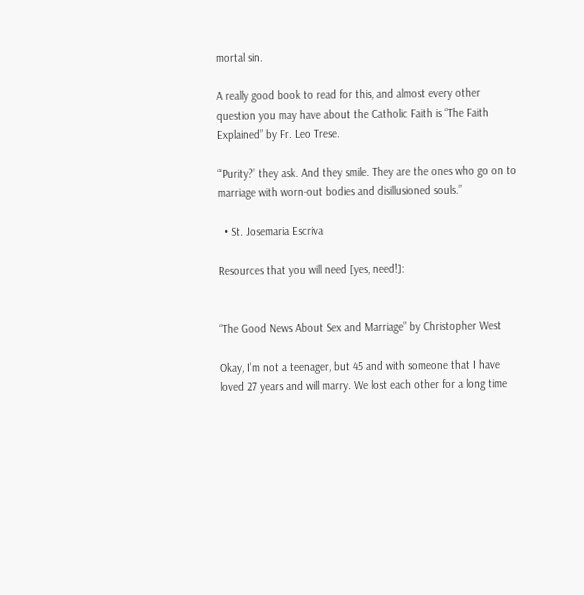mortal sin.

A really good book to read for this, and almost every other question you may have about the Catholic Faith is “The Faith Explained” by Fr. Leo Trese.

“‘Purity?’ they ask. And they smile. They are the ones who go on to marriage with worn-out bodies and disillusioned souls.”

  • St. Josemaria Escriva

Resources that you will need [yes, need!]:


“The Good News About Sex and Marriage” by Christopher West

Okay, I’m not a teenager, but 45 and with someone that I have loved 27 years and will marry. We lost each other for a long time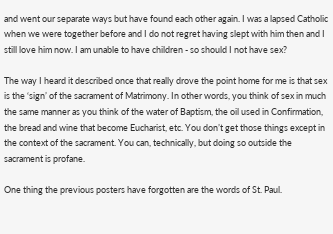and went our separate ways but have found each other again. I was a lapsed Catholic when we were together before and I do not regret having slept with him then and I still love him now. I am unable to have children - so should I not have sex?

The way I heard it described once that really drove the point home for me is that sex is the ‘sign’ of the sacrament of Matrimony. In other words, you think of sex in much the same manner as you think of the water of Baptism, the oil used in Confirmation, the bread and wine that become Eucharist, etc. You don’t get those things except in the context of the sacrament. You can, technically, but doing so outside the sacrament is profane.

One thing the previous posters have forgotten are the words of St. Paul.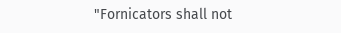"Fornicators shall not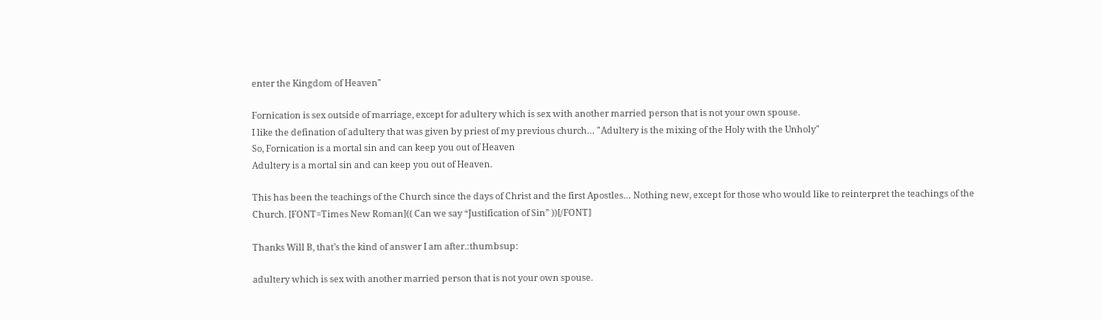enter the Kingdom of Heaven"

Fornication is sex outside of marriage, except for adultery which is sex with another married person that is not your own spouse.
I like the defination of adultery that was given by priest of my previous church… "Adultery is the mixing of the Holy with the Unholy"
So, Fornication is a mortal sin and can keep you out of Heaven
Adultery is a mortal sin and can keep you out of Heaven.

This has been the teachings of the Church since the days of Christ and the first Apostles… Nothing new, except for those who would like to reinterpret the teachings of the Church. [FONT=Times New Roman](( Can we say “Justification of Sin” ))[/FONT]

Thanks Will B, that’s the kind of answer I am after.:thumbsup:

adultery which is sex with another married person that is not your own spouse.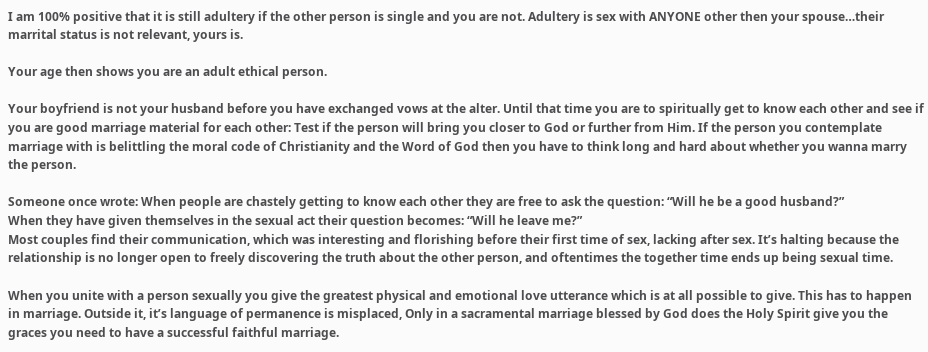I am 100% positive that it is still adultery if the other person is single and you are not. Adultery is sex with ANYONE other then your spouse…their marrital status is not relevant, yours is.

Your age then shows you are an adult ethical person.

Your boyfriend is not your husband before you have exchanged vows at the alter. Until that time you are to spiritually get to know each other and see if you are good marriage material for each other: Test if the person will bring you closer to God or further from Him. If the person you contemplate marriage with is belittling the moral code of Christianity and the Word of God then you have to think long and hard about whether you wanna marry the person.

Someone once wrote: When people are chastely getting to know each other they are free to ask the question: “Will he be a good husband?”
When they have given themselves in the sexual act their question becomes: “Will he leave me?”
Most couples find their communication, which was interesting and florishing before their first time of sex, lacking after sex. It’s halting because the relationship is no longer open to freely discovering the truth about the other person, and oftentimes the together time ends up being sexual time.

When you unite with a person sexually you give the greatest physical and emotional love utterance which is at all possible to give. This has to happen in marriage. Outside it, it’s language of permanence is misplaced, Only in a sacramental marriage blessed by God does the Holy Spirit give you the graces you need to have a successful faithful marriage.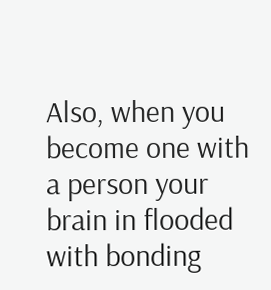Also, when you become one with a person your brain in flooded with bonding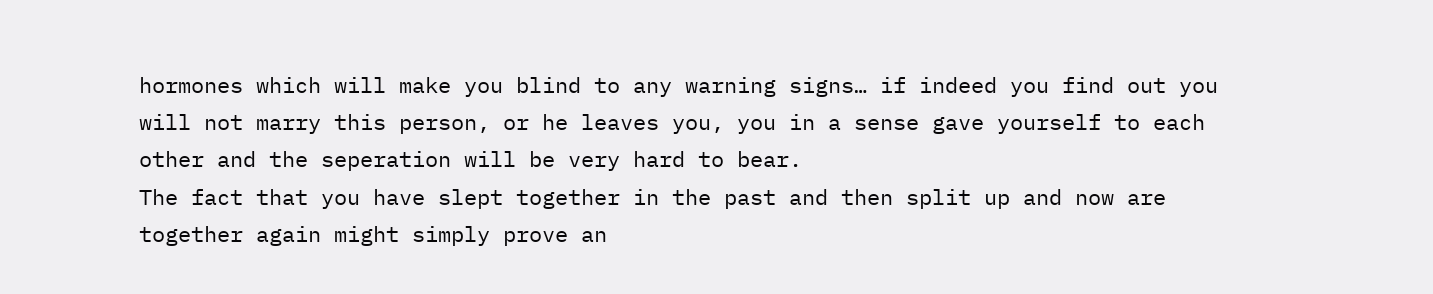hormones which will make you blind to any warning signs… if indeed you find out you will not marry this person, or he leaves you, you in a sense gave yourself to each other and the seperation will be very hard to bear.
The fact that you have slept together in the past and then split up and now are together again might simply prove an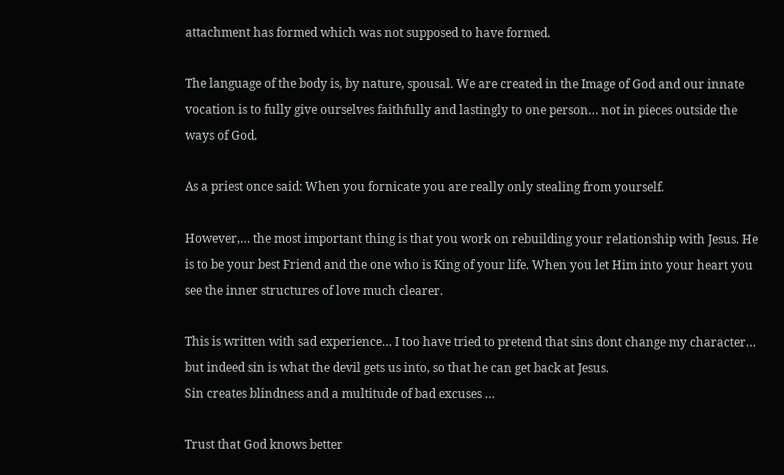attachment has formed which was not supposed to have formed.

The language of the body is, by nature, spousal. We are created in the Image of God and our innate vocation is to fully give ourselves faithfully and lastingly to one person… not in pieces outside the ways of God.

As a priest once said: When you fornicate you are really only stealing from yourself.

However,… the most important thing is that you work on rebuilding your relationship with Jesus. He is to be your best Friend and the one who is King of your life. When you let Him into your heart you see the inner structures of love much clearer.

This is written with sad experience… I too have tried to pretend that sins dont change my character… but indeed sin is what the devil gets us into, so that he can get back at Jesus.
Sin creates blindness and a multitude of bad excuses …

Trust that God knows better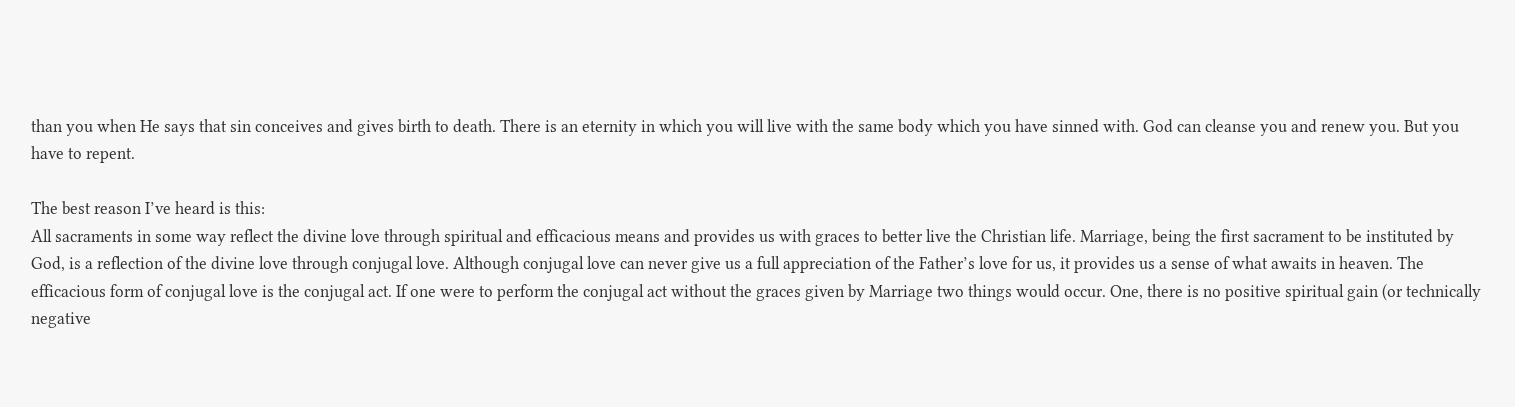than you when He says that sin conceives and gives birth to death. There is an eternity in which you will live with the same body which you have sinned with. God can cleanse you and renew you. But you have to repent.

The best reason I’ve heard is this:
All sacraments in some way reflect the divine love through spiritual and efficacious means and provides us with graces to better live the Christian life. Marriage, being the first sacrament to be instituted by God, is a reflection of the divine love through conjugal love. Although conjugal love can never give us a full appreciation of the Father’s love for us, it provides us a sense of what awaits in heaven. The efficacious form of conjugal love is the conjugal act. If one were to perform the conjugal act without the graces given by Marriage two things would occur. One, there is no positive spiritual gain (or technically negative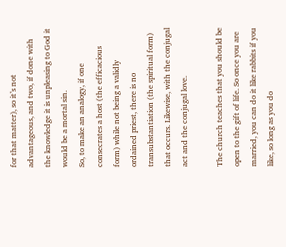for that matter), so it’s not advantageous, and two, if done with the knowledge it is unpleasing to God it would be a mortal sin.
So, to make an analogy, if one consecrates a host (the efficacious form) while not being a validly ordained priest, there is no transubstantiation (the spiritual form) that occurs. Likewise, with the conjugal act and the conjugal love.

The church teaches that you should be open to the gift of life. So once you are married, you can do it like rabbits if you like, so long as you do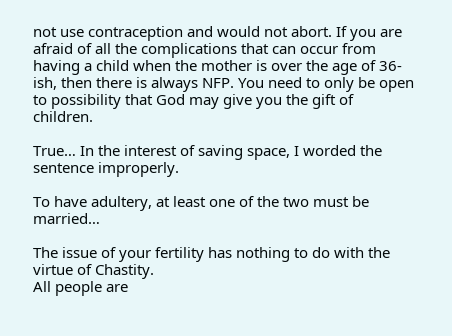not use contraception and would not abort. If you are afraid of all the complications that can occur from having a child when the mother is over the age of 36-ish, then there is always NFP. You need to only be open to possibility that God may give you the gift of children.

True… In the interest of saving space, I worded the sentence improperly.

To have adultery, at least one of the two must be married…

The issue of your fertility has nothing to do with the virtue of Chastity.
All people are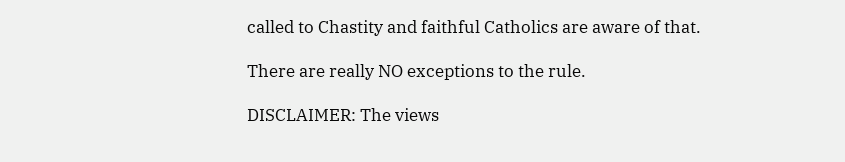called to Chastity and faithful Catholics are aware of that.

There are really NO exceptions to the rule.

DISCLAIMER: The views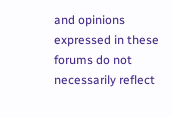and opinions expressed in these forums do not necessarily reflect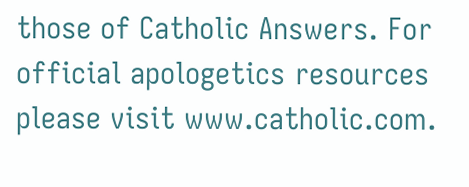those of Catholic Answers. For official apologetics resources please visit www.catholic.com.